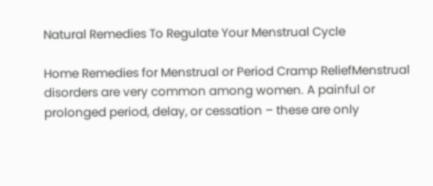Natural Remedies To Regulate Your Menstrual Cycle

Home Remedies for Menstrual or Period Cramp ReliefMenstrual disorders are very common among women. A painful or prolonged period, delay, or cessation – these are only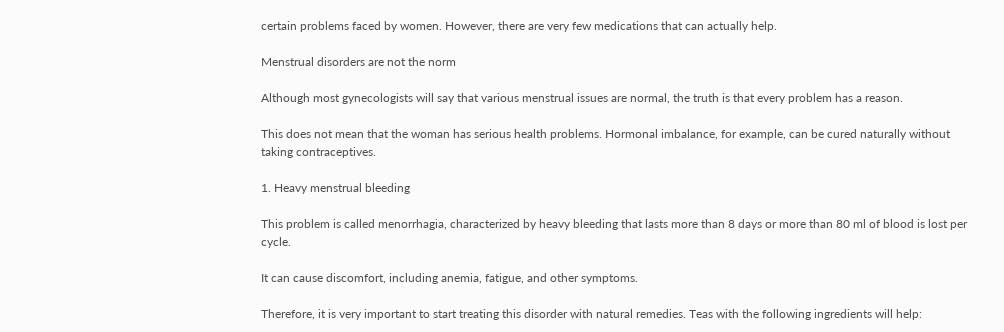certain problems faced by women. However, there are very few medications that can actually help.

Menstrual disorders are not the norm

Although most gynecologists will say that various menstrual issues are normal, the truth is that every problem has a reason.

This does not mean that the woman has serious health problems. Hormonal imbalance, for example, can be cured naturally without taking contraceptives.

1. Heavy menstrual bleeding

This problem is called menorrhagia, characterized by heavy bleeding that lasts more than 8 days or more than 80 ml of blood is lost per cycle.

It can cause discomfort, including anemia, fatigue, and other symptoms.

Therefore, it is very important to start treating this disorder with natural remedies. Teas with the following ingredients will help: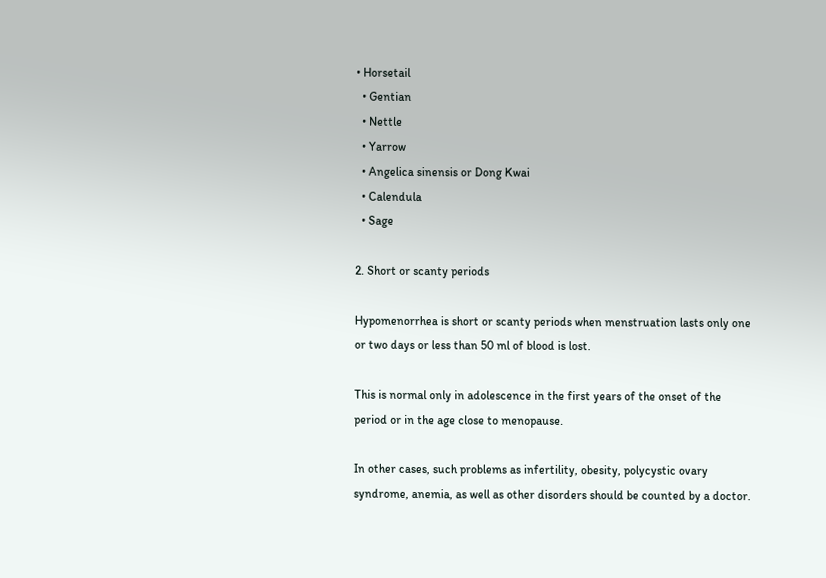• Horsetail
  • Gentian
  • Nettle
  • Yarrow
  • Angelica sinensis or Dong Kwai
  • Calendula
  • Sage

2. Short or scanty periods

Hypomenorrhea is short or scanty periods when menstruation lasts only one or two days or less than 50 ml of blood is lost.

This is normal only in adolescence in the first years of the onset of the period or in the age close to menopause.

In other cases, such problems as infertility, obesity, polycystic ovary syndrome, anemia, as well as other disorders should be counted by a doctor.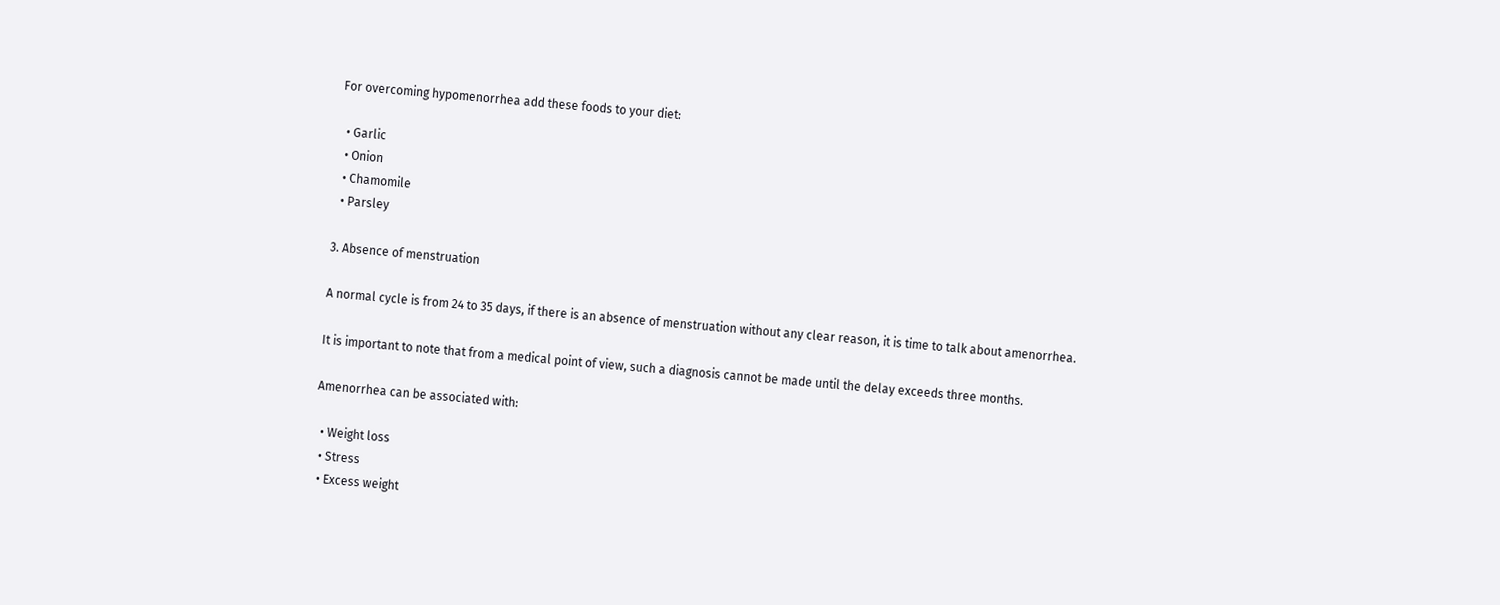For overcoming hypomenorrhea add these foods to your diet:

  • Garlic
  • Onion
  • Chamomile
  • Parsley

3. Absence of menstruation

A normal cycle is from 24 to 35 days, if there is an absence of menstruation without any clear reason, it is time to talk about amenorrhea.

It is important to note that from a medical point of view, such a diagnosis cannot be made until the delay exceeds three months.

Amenorrhea can be associated with:

  • Weight loss
  • Stress
  • Excess weight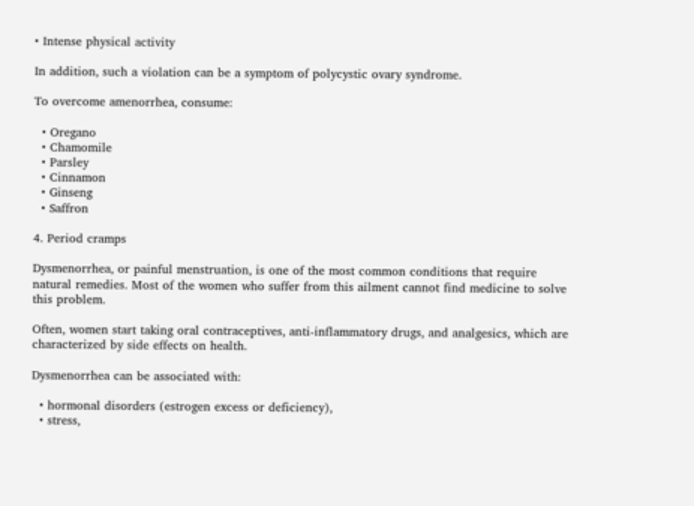• Intense physical activity

In addition, such a violation can be a symptom of polycystic ovary syndrome.

To overcome amenorrhea, consume:

  • Oregano
  • Chamomile
  • Parsley
  • Cinnamon
  • Ginseng
  • Saffron

4. Period cramps

Dysmenorrhea, or painful menstruation, is one of the most common conditions that require natural remedies. Most of the women who suffer from this ailment cannot find medicine to solve this problem.

Often, women start taking oral contraceptives, anti-inflammatory drugs, and analgesics, which are characterized by side effects on health.

Dysmenorrhea can be associated with:

  • hormonal disorders (estrogen excess or deficiency),
  • stress,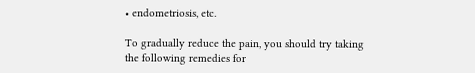• endometriosis, etc.

To gradually reduce the pain, you should try taking the following remedies for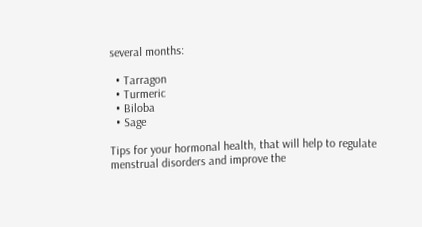several months:

  • Tarragon
  • Turmeric
  • Biloba
  • Sage

Tips for your hormonal health, that will help to regulate menstrual disorders and improve the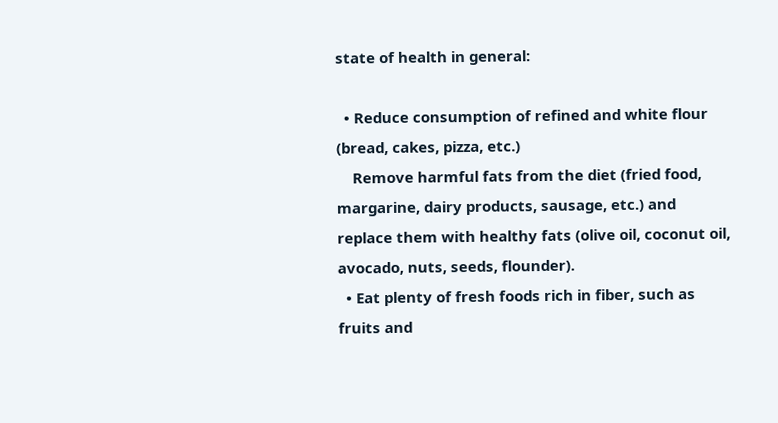state of health in general:

  • Reduce consumption of refined and white flour (bread, cakes, pizza, etc.)
    Remove harmful fats from the diet (fried food, margarine, dairy products, sausage, etc.) and replace them with healthy fats (olive oil, coconut oil, avocado, nuts, seeds, flounder).
  • Eat plenty of fresh foods rich in fiber, such as fruits and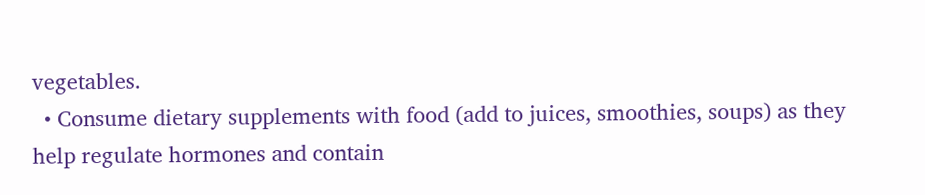vegetables.
  • Consume dietary supplements with food (add to juices, smoothies, soups) as they help regulate hormones and contain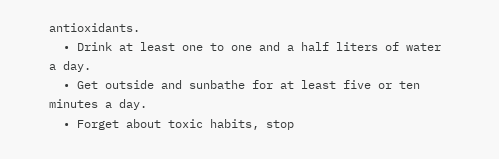antioxidants.
  • Drink at least one to one and a half liters of water a day.
  • Get outside and sunbathe for at least five or ten minutes a day.
  • Forget about toxic habits, stop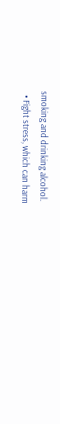smoking and drinking alcohol.
  • Fight stress, which can harm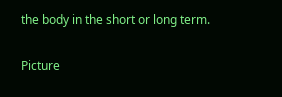the body in the short or long term.

Picture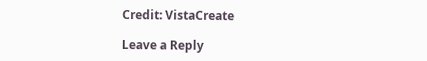Credit: VistaCreate

Leave a Reply